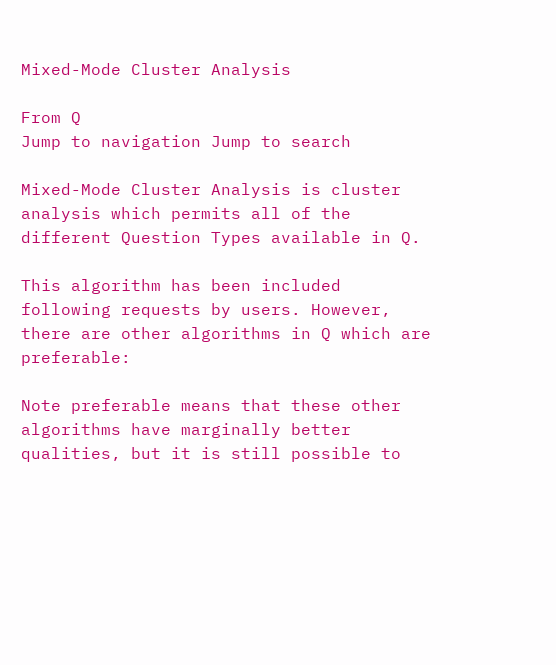Mixed-Mode Cluster Analysis

From Q
Jump to navigation Jump to search

Mixed-Mode Cluster Analysis is cluster analysis which permits all of the different Question Types available in Q.

This algorithm has been included following requests by users. However, there are other algorithms in Q which are preferable:

Note preferable means that these other algorithms have marginally better qualities, but it is still possible to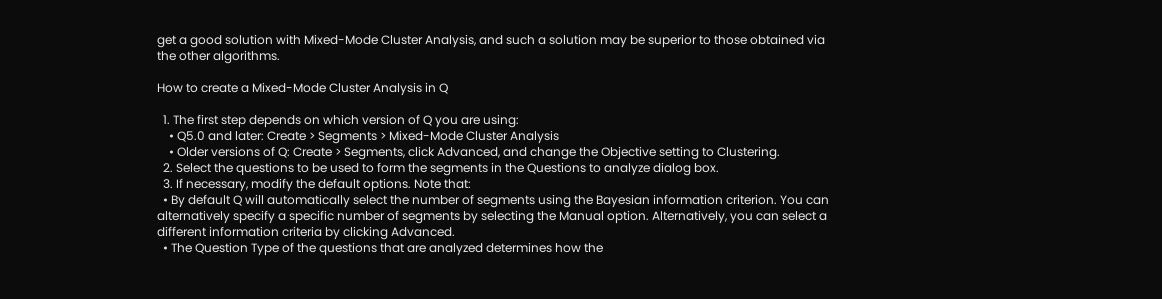get a good solution with Mixed-Mode Cluster Analysis, and such a solution may be superior to those obtained via the other algorithms.

How to create a Mixed-Mode Cluster Analysis in Q

  1. The first step depends on which version of Q you are using:
    • Q5.0 and later: Create > Segments > Mixed-Mode Cluster Analysis
    • Older versions of Q: Create > Segments, click Advanced, and change the Objective setting to Clustering.
  2. Select the questions to be used to form the segments in the Questions to analyze dialog box.
  3. If necessary, modify the default options. Note that:
  • By default Q will automatically select the number of segments using the Bayesian information criterion. You can alternatively specify a specific number of segments by selecting the Manual option. Alternatively, you can select a different information criteria by clicking Advanced.
  • The Question Type of the questions that are analyzed determines how the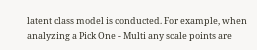latent class model is conducted. For example, when analyzing a Pick One - Multi any scale points are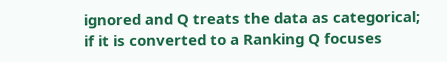ignored and Q treats the data as categorical; if it is converted to a Ranking Q focuses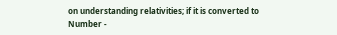on understanding relativities; if it is converted to Number -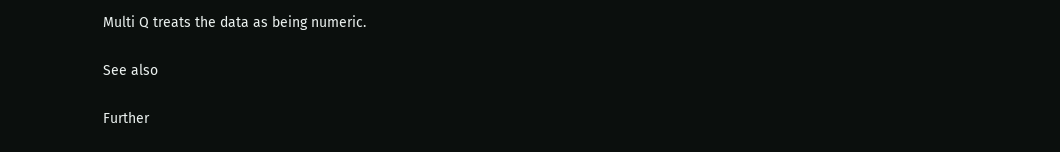Multi Q treats the data as being numeric.

See also

Further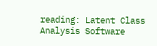reading: Latent Class Analysis Software